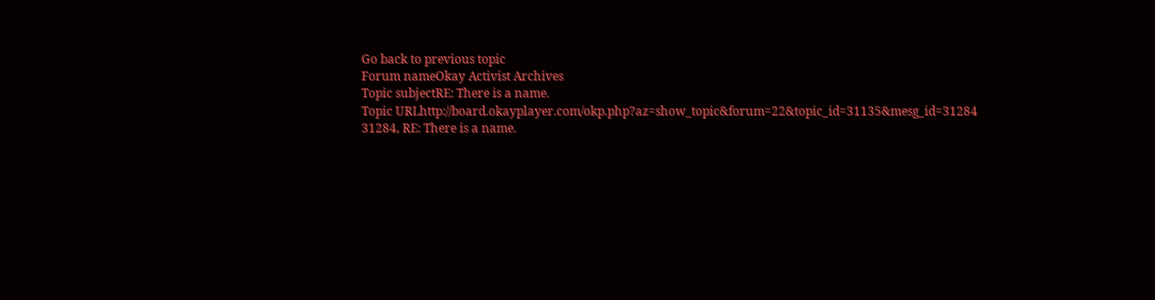Go back to previous topic
Forum nameOkay Activist Archives
Topic subjectRE: There is a name.
Topic URLhttp://board.okayplayer.com/okp.php?az=show_topic&forum=22&topic_id=31135&mesg_id=31284
31284, RE: There is a name.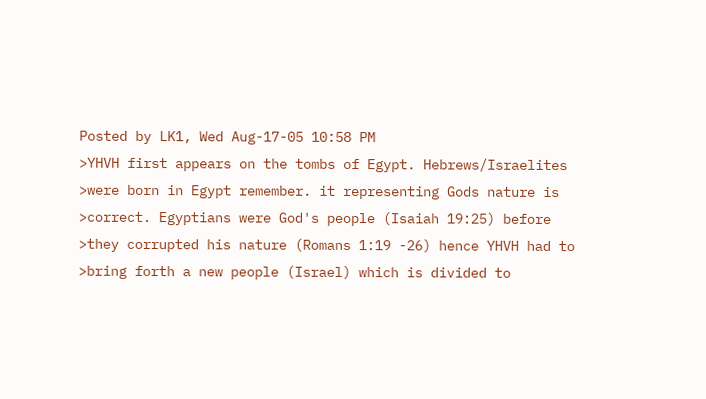Posted by LK1, Wed Aug-17-05 10:58 PM
>YHVH first appears on the tombs of Egypt. Hebrews/Israelites
>were born in Egypt remember. it representing Gods nature is
>correct. Egyptians were God's people (Isaiah 19:25) before
>they corrupted his nature (Romans 1:19 -26) hence YHVH had to
>bring forth a new people (Israel) which is divided to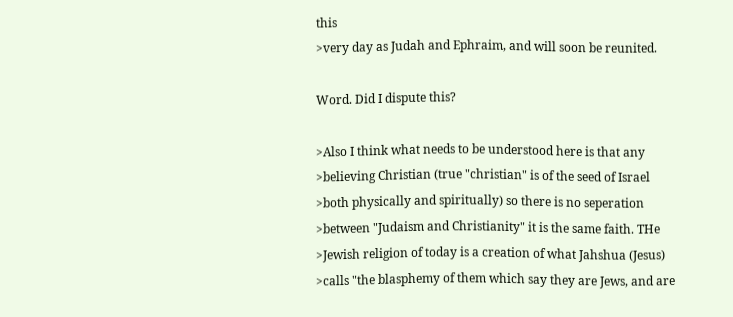this
>very day as Judah and Ephraim, and will soon be reunited.

Word. Did I dispute this?

>Also I think what needs to be understood here is that any
>believing Christian (true "christian" is of the seed of Israel
>both physically and spiritually) so there is no seperation
>between "Judaism and Christianity" it is the same faith. THe
>Jewish religion of today is a creation of what Jahshua (Jesus)
>calls "the blasphemy of them which say they are Jews, and are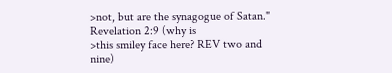>not, but are the synagogue of Satan." Revelation 2:9 (why is
>this smiley face here? REV two and nine)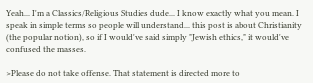Yeah... I'm a Classics/Religious Studies dude... I know exactly what you mean. I speak in simple terms so people will understand... this post is about Christianity (the popular notion), so if I would've said simply "Jewish ethics," it would've confused the masses.

>Please do not take offense. That statement is directed more to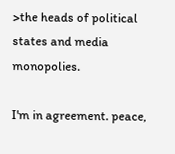>the heads of political states and media monopolies.

I'm in agreement. peace,